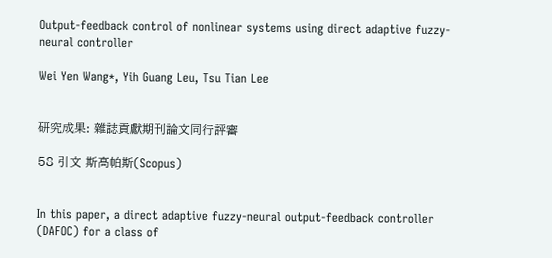Output-feedback control of nonlinear systems using direct adaptive fuzzy-neural controller

Wei Yen Wang*, Yih Guang Leu, Tsu Tian Lee


研究成果: 雜誌貢獻期刊論文同行評審

58 引文 斯高帕斯(Scopus)


In this paper, a direct adaptive fuzzy-neural output-feedback controller (DAFOC) for a class of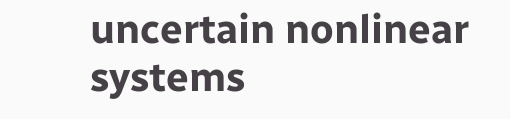uncertain nonlinear systems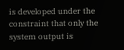is developed under the constraint that only the system output is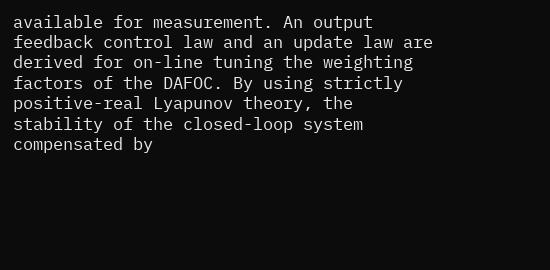available for measurement. An output feedback control law and an update law are derived for on-line tuning the weighting factors of the DAFOC. By using strictly positive-real Lyapunov theory, the stability of the closed-loop system compensated by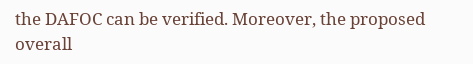the DAFOC can be verified. Moreover, the proposed overall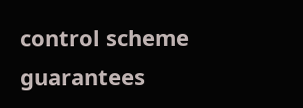control scheme guarantees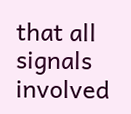that all signals involved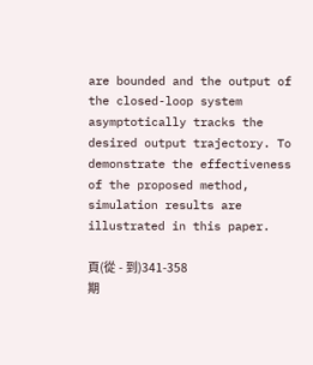are bounded and the output of the closed-loop system asymptotically tracks the desired output trajectory. To demonstrate the effectiveness of the proposed method, simulation results are illustrated in this paper.

頁(從 - 到)341-358
期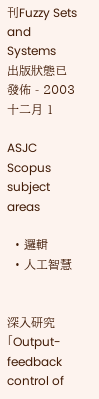刊Fuzzy Sets and Systems
出版狀態已發佈 - 2003 十二月 1

ASJC Scopus subject areas

  • 邏輯
  • 人工智慧


深入研究「Output-feedback control of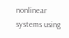nonlinear systems using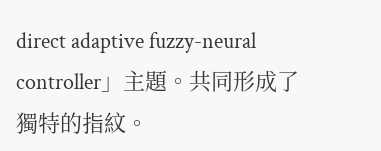direct adaptive fuzzy-neural controller」主題。共同形成了獨特的指紋。